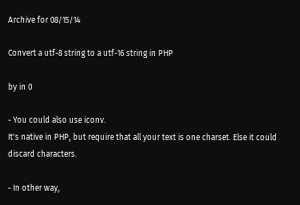Archive for 08/15/14

Convert a utf-8 string to a utf-16 string in PHP

by in 0

- You could also use iconv.
It's native in PHP, but require that all your text is one charset. Else it could discard characters.

- In other way,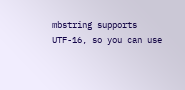mbstring supports UTF-16, so you can use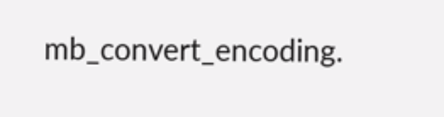mb_convert_encoding.